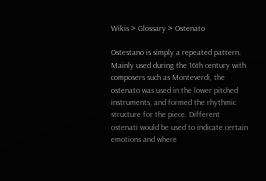Wikis > Glossary > Ostenato

Ostestano is simply a repeated pattern. Mainly used during the 16th century with composers such as Monteverdi, the ostenato was used in the lower pitched instruments, and formed the rhythmic structure for the piece. Different ostenati would be used to indicate certain emotions and where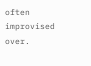often improvised over.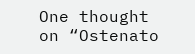One thought on “Ostenato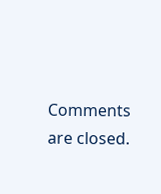Comments are closed.